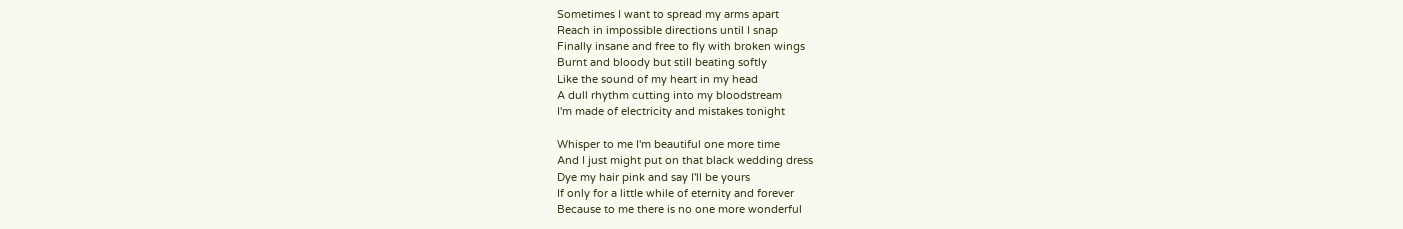Sometimes I want to spread my arms apart
Reach in impossible directions until I snap
Finally insane and free to fly with broken wings
Burnt and bloody but still beating softly
Like the sound of my heart in my head
A dull rhythm cutting into my bloodstream
I'm made of electricity and mistakes tonight

Whisper to me I'm beautiful one more time
And I just might put on that black wedding dress
Dye my hair pink and say I'll be yours
If only for a little while of eternity and forever
Because to me there is no one more wonderful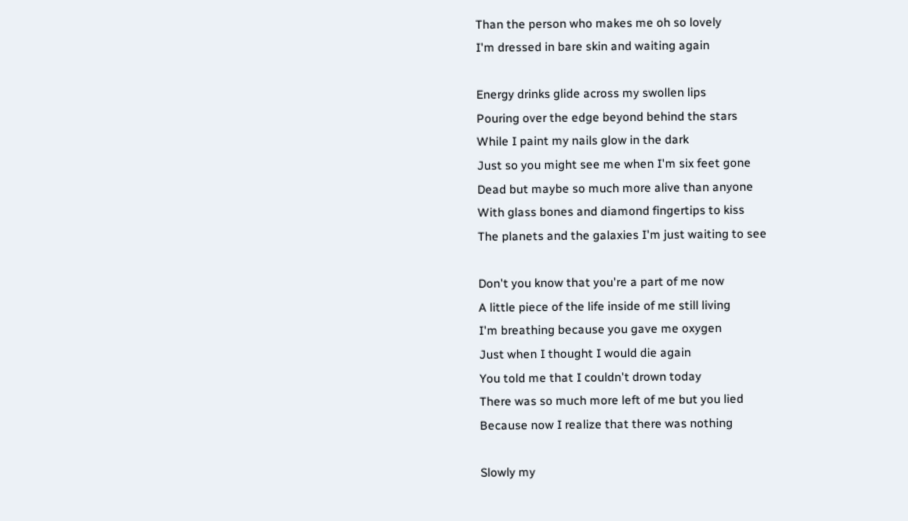Than the person who makes me oh so lovely
I'm dressed in bare skin and waiting again

Energy drinks glide across my swollen lips
Pouring over the edge beyond behind the stars
While I paint my nails glow in the dark
Just so you might see me when I'm six feet gone
Dead but maybe so much more alive than anyone
With glass bones and diamond fingertips to kiss
The planets and the galaxies I'm just waiting to see

Don't you know that you're a part of me now
A little piece of the life inside of me still living
I'm breathing because you gave me oxygen
Just when I thought I would die again
You told me that I couldn't drown today
There was so much more left of me but you lied
Because now I realize that there was nothing

Slowly my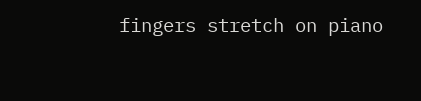fingers stretch on piano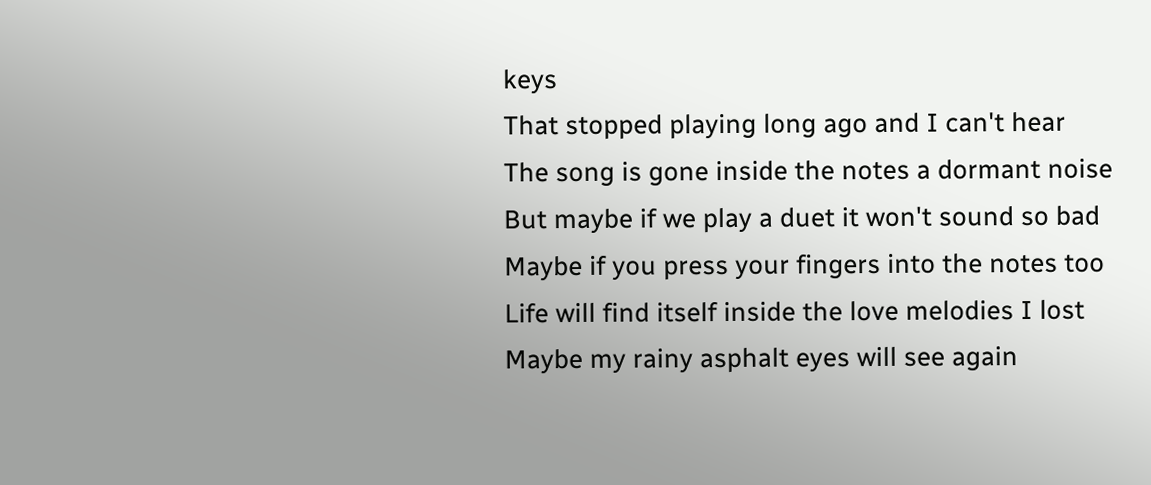keys
That stopped playing long ago and I can't hear
The song is gone inside the notes a dormant noise
But maybe if we play a duet it won't sound so bad
Maybe if you press your fingers into the notes too
Life will find itself inside the love melodies I lost
Maybe my rainy asphalt eyes will see again